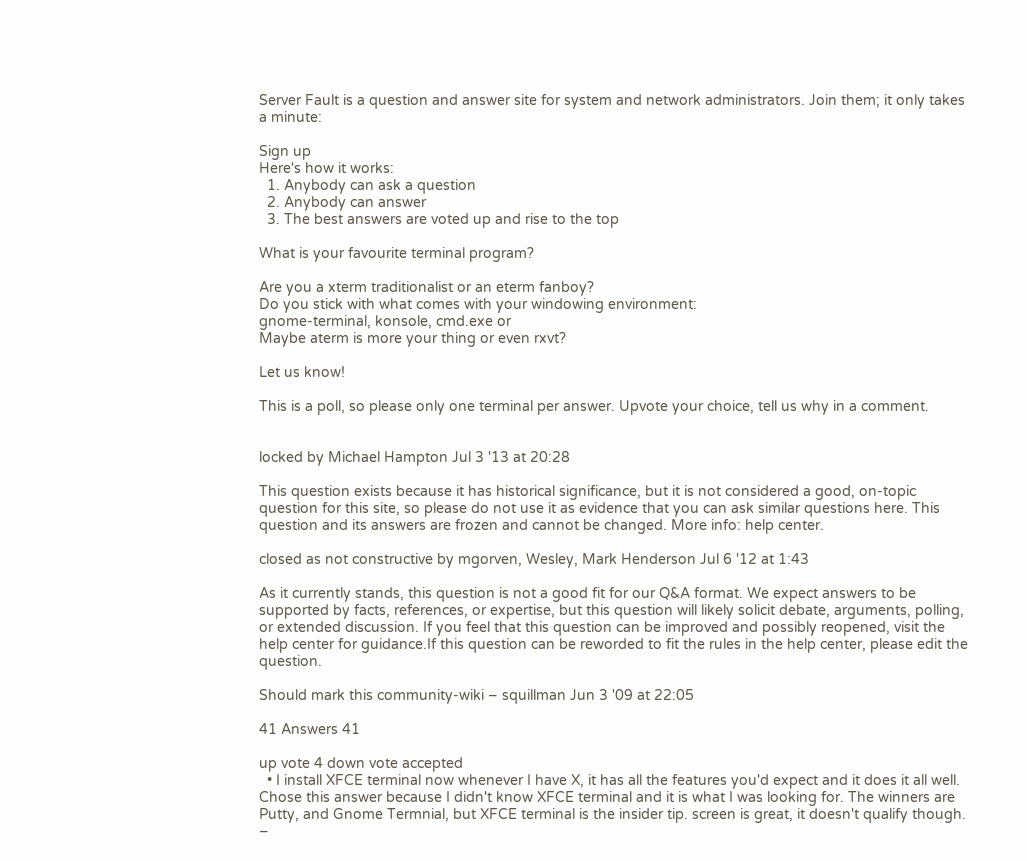Server Fault is a question and answer site for system and network administrators. Join them; it only takes a minute:

Sign up
Here's how it works:
  1. Anybody can ask a question
  2. Anybody can answer
  3. The best answers are voted up and rise to the top

What is your favourite terminal program?

Are you a xterm traditionalist or an eterm fanboy?
Do you stick with what comes with your windowing environment:
gnome-terminal, konsole, cmd.exe or
Maybe aterm is more your thing or even rxvt?

Let us know!

This is a poll, so please only one terminal per answer. Upvote your choice, tell us why in a comment.


locked by Michael Hampton Jul 3 '13 at 20:28

This question exists because it has historical significance, but it is not considered a good, on-topic question for this site, so please do not use it as evidence that you can ask similar questions here. This question and its answers are frozen and cannot be changed. More info: help center.

closed as not constructive by mgorven, Wesley, Mark Henderson Jul 6 '12 at 1:43

As it currently stands, this question is not a good fit for our Q&A format. We expect answers to be supported by facts, references, or expertise, but this question will likely solicit debate, arguments, polling, or extended discussion. If you feel that this question can be improved and possibly reopened, visit the help center for guidance.If this question can be reworded to fit the rules in the help center, please edit the question.

Should mark this community-wiki – squillman Jun 3 '09 at 22:05

41 Answers 41

up vote 4 down vote accepted
  • I install XFCE terminal now whenever I have X, it has all the features you'd expect and it does it all well.
Chose this answer because I didn't know XFCE terminal and it is what I was looking for. The winners are Putty, and Gnome Termnial, but XFCE terminal is the insider tip. screen is great, it doesn't qualify though. –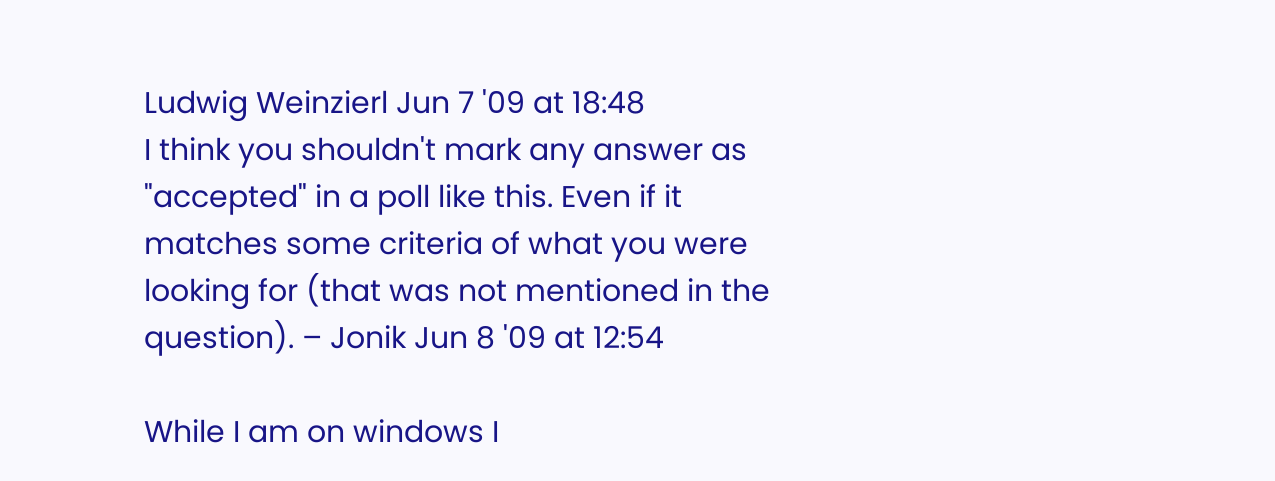Ludwig Weinzierl Jun 7 '09 at 18:48
I think you shouldn't mark any answer as "accepted" in a poll like this. Even if it matches some criteria of what you were looking for (that was not mentioned in the question). – Jonik Jun 8 '09 at 12:54

While I am on windows I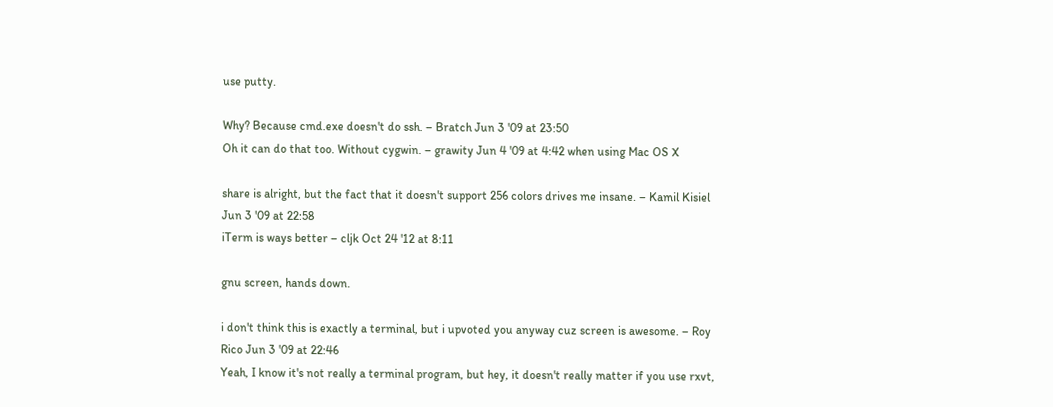use putty.

Why? Because cmd.exe doesn't do ssh. – Bratch Jun 3 '09 at 23:50
Oh it can do that too. Without cygwin. – grawity Jun 4 '09 at 4:42 when using Mac OS X

share is alright, but the fact that it doesn't support 256 colors drives me insane. – Kamil Kisiel Jun 3 '09 at 22:58
iTerm is ways better – cljk Oct 24 '12 at 8:11

gnu screen, hands down.

i don't think this is exactly a terminal, but i upvoted you anyway cuz screen is awesome. – Roy Rico Jun 3 '09 at 22:46
Yeah, I know it's not really a terminal program, but hey, it doesn't really matter if you use rxvt,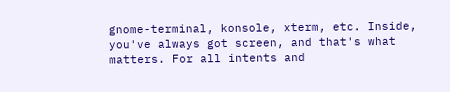gnome-terminal, konsole, xterm, etc. Inside, you've always got screen, and that's what matters. For all intents and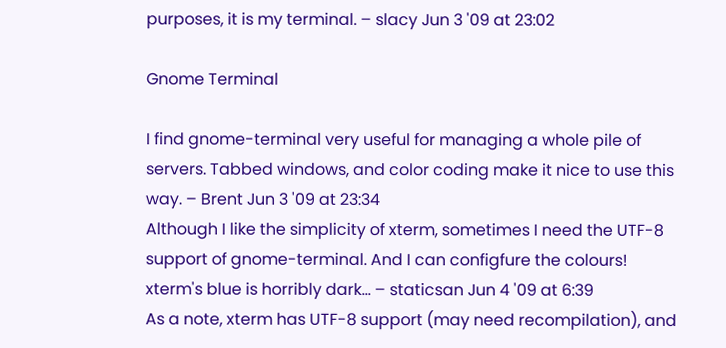purposes, it is my terminal. – slacy Jun 3 '09 at 23:02

Gnome Terminal

I find gnome-terminal very useful for managing a whole pile of servers. Tabbed windows, and color coding make it nice to use this way. – Brent Jun 3 '09 at 23:34
Although I like the simplicity of xterm, sometimes I need the UTF-8 support of gnome-terminal. And I can configfure the colours! xterm's blue is horribly dark... – staticsan Jun 4 '09 at 6:39
As a note, xterm has UTF-8 support (may need recompilation), and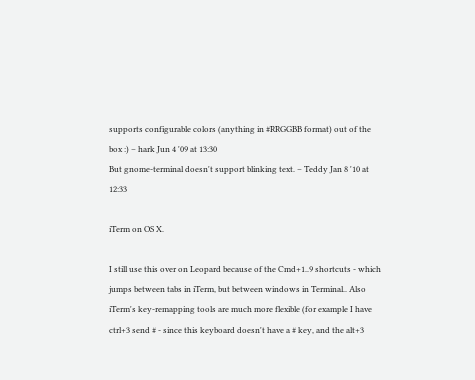supports configurable colors (anything in #RRGGBB format) out of the box :) – hark Jun 4 '09 at 13:30
But gnome-terminal doesn't support blinking text. – Teddy Jan 8 '10 at 12:33

iTerm on OS X.

I still use this over on Leopard because of the Cmd+1..9 shortcuts - which jumps between tabs in iTerm, but between windows in Terminal.. Also iTerm's key-remapping tools are much more flexible (for example I have ctrl+3 send # - since this keyboard doesn't have a # key, and the alt+3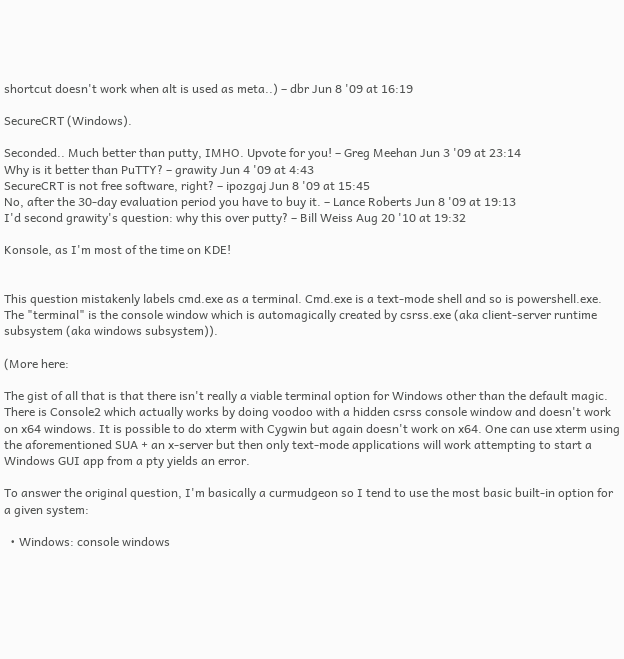shortcut doesn't work when alt is used as meta..) – dbr Jun 8 '09 at 16:19

SecureCRT (Windows).

Seconded.. Much better than putty, IMHO. Upvote for you! – Greg Meehan Jun 3 '09 at 23:14
Why is it better than PuTTY? – grawity Jun 4 '09 at 4:43
SecureCRT is not free software, right? – ipozgaj Jun 8 '09 at 15:45
No, after the 30-day evaluation period you have to buy it. – Lance Roberts Jun 8 '09 at 19:13
I'd second grawity's question: why this over putty? – Bill Weiss Aug 20 '10 at 19:32

Konsole, as I'm most of the time on KDE!


This question mistakenly labels cmd.exe as a terminal. Cmd.exe is a text-mode shell and so is powershell.exe. The "terminal" is the console window which is automagically created by csrss.exe (aka client-server runtime subsystem (aka windows subsystem)).

(More here:

The gist of all that is that there isn't really a viable terminal option for Windows other than the default magic. There is Console2 which actually works by doing voodoo with a hidden csrss console window and doesn't work on x64 windows. It is possible to do xterm with Cygwin but again doesn't work on x64. One can use xterm using the aforementioned SUA + an x-server but then only text-mode applications will work attempting to start a Windows GUI app from a pty yields an error.

To answer the original question, I'm basically a curmudgeon so I tend to use the most basic built-in option for a given system:

  • Windows: console windows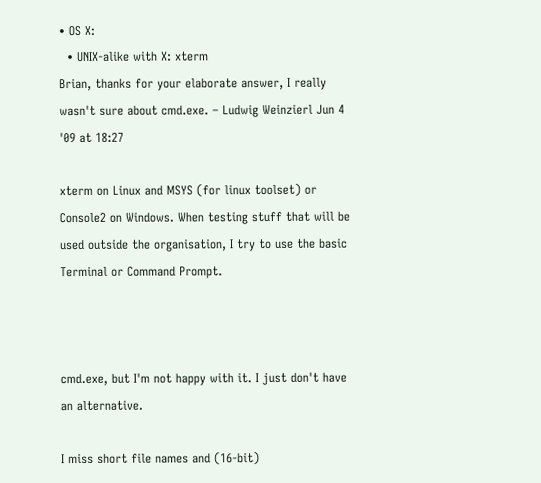• OS X:
  • UNIX-alike with X: xterm
Brian, thanks for your elaborate answer, I really wasn't sure about cmd.exe. – Ludwig Weinzierl Jun 4 '09 at 18:27

xterm on Linux and MSYS (for linux toolset) or Console2 on Windows. When testing stuff that will be used outside the organisation, I try to use the basic Terminal or Command Prompt.



cmd.exe, but I'm not happy with it. I just don't have an alternative.

I miss short file names and (16-bit)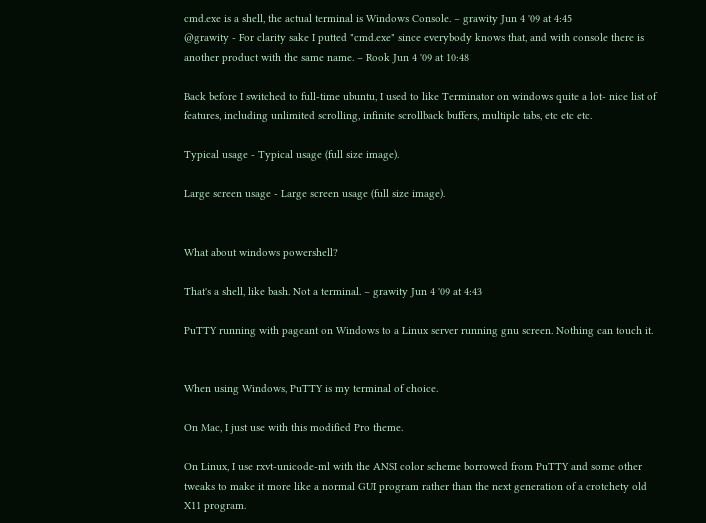cmd.exe is a shell, the actual terminal is Windows Console. – grawity Jun 4 '09 at 4:45
@grawity - For clarity sake I putted "cmd.exe" since everybody knows that, and with console there is another product with the same name. – Rook Jun 4 '09 at 10:48

Back before I switched to full-time ubuntu, I used to like Terminator on windows quite a lot- nice list of features, including unlimited scrolling, infinite scrollback buffers, multiple tabs, etc etc etc.

Typical usage - Typical usage (full size image).

Large screen usage - Large screen usage (full size image).


What about windows powershell?

That's a shell, like bash. Not a terminal. – grawity Jun 4 '09 at 4:43

PuTTY running with pageant on Windows to a Linux server running gnu screen. Nothing can touch it.


When using Windows, PuTTY is my terminal of choice.

On Mac, I just use with this modified Pro theme.

On Linux, I use rxvt-unicode-ml with the ANSI color scheme borrowed from PuTTY and some other tweaks to make it more like a normal GUI program rather than the next generation of a crotchety old X11 program.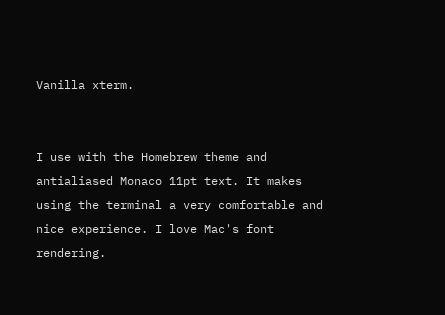Vanilla xterm.


I use with the Homebrew theme and antialiased Monaco 11pt text. It makes using the terminal a very comfortable and nice experience. I love Mac's font rendering.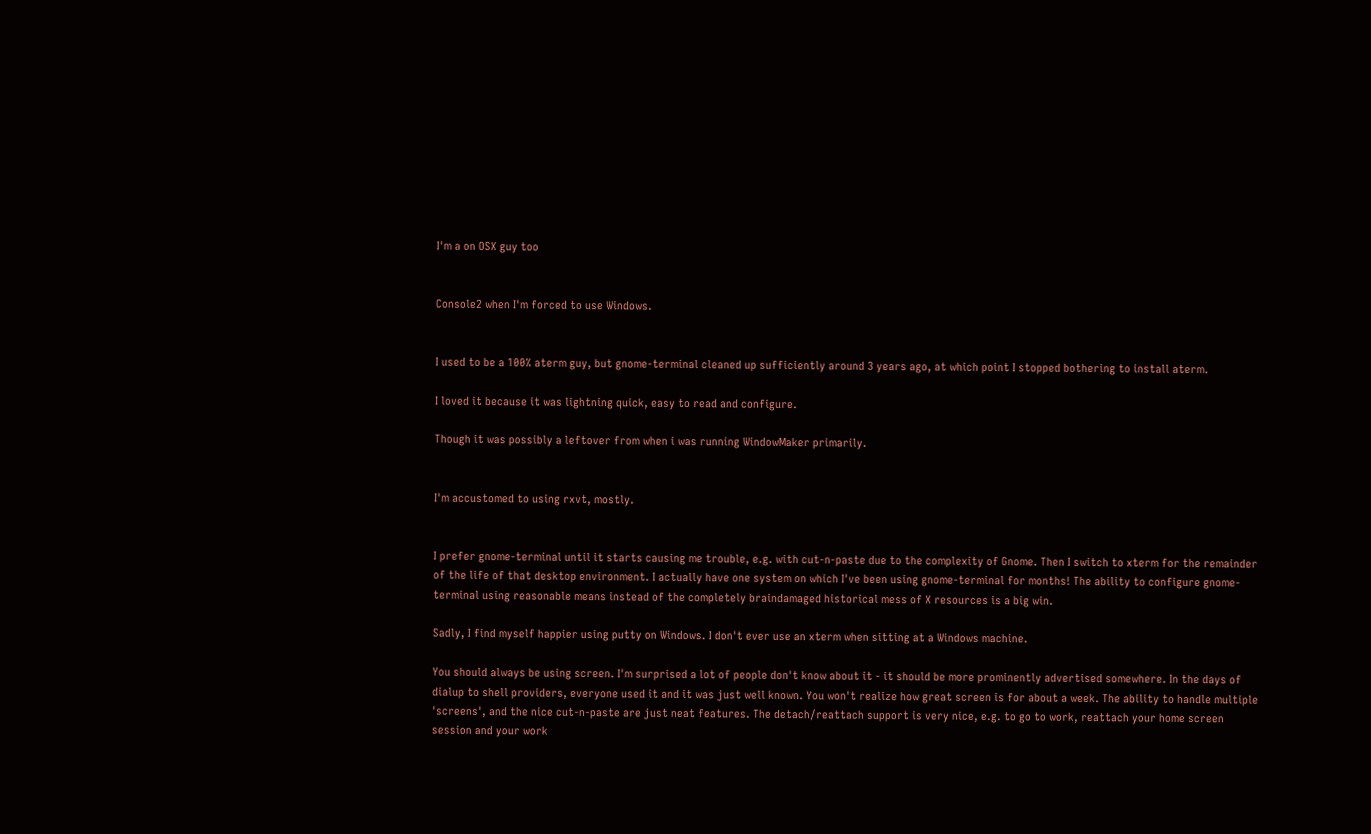I'm a on OSX guy too


Console2 when I'm forced to use Windows.


I used to be a 100% aterm guy, but gnome-terminal cleaned up sufficiently around 3 years ago, at which point I stopped bothering to install aterm.

I loved it because it was lightning quick, easy to read and configure.

Though it was possibly a leftover from when i was running WindowMaker primarily.


I'm accustomed to using rxvt, mostly.


I prefer gnome-terminal until it starts causing me trouble, e.g. with cut-n-paste due to the complexity of Gnome. Then I switch to xterm for the remainder of the life of that desktop environment. I actually have one system on which I've been using gnome-terminal for months! The ability to configure gnome-terminal using reasonable means instead of the completely braindamaged historical mess of X resources is a big win.

Sadly, I find myself happier using putty on Windows. I don't ever use an xterm when sitting at a Windows machine.

You should always be using screen. I'm surprised a lot of people don't know about it - it should be more prominently advertised somewhere. In the days of dialup to shell providers, everyone used it and it was just well known. You won't realize how great screen is for about a week. The ability to handle multiple 'screens', and the nice cut-n-paste are just neat features. The detach/reattach support is very nice, e.g. to go to work, reattach your home screen session and your work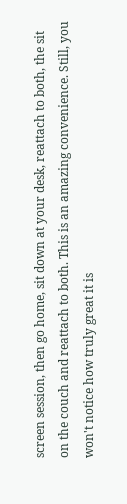screen session, then go home, sit down at your desk, reattach to both, the sit on the couch and reattach to both. This is an amazing convenience. Still, you won't notice how truly great it is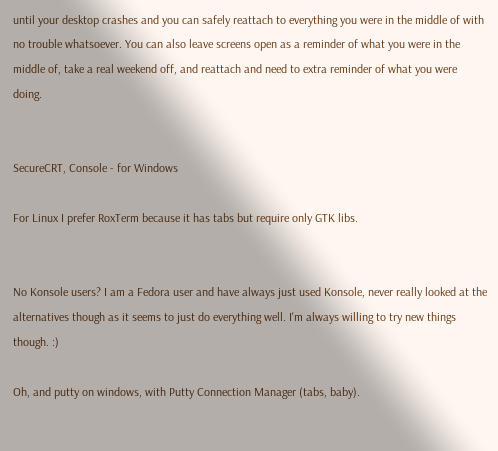until your desktop crashes and you can safely reattach to everything you were in the middle of with no trouble whatsoever. You can also leave screens open as a reminder of what you were in the middle of, take a real weekend off, and reattach and need to extra reminder of what you were doing.


SecureCRT, Console - for Windows

For Linux I prefer RoxTerm because it has tabs but require only GTK libs.


No Konsole users? I am a Fedora user and have always just used Konsole, never really looked at the alternatives though as it seems to just do everything well. I'm always willing to try new things though. :)

Oh, and putty on windows, with Putty Connection Manager (tabs, baby).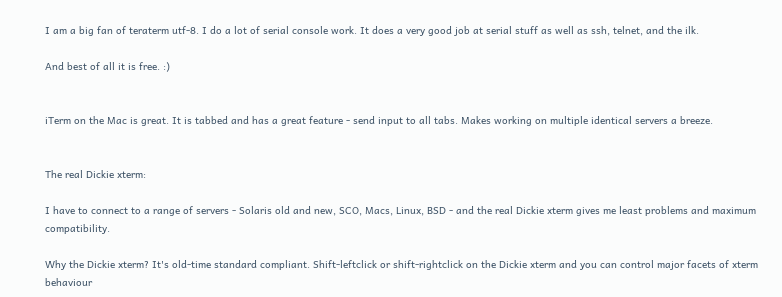I am a big fan of teraterm utf-8. I do a lot of serial console work. It does a very good job at serial stuff as well as ssh, telnet, and the ilk.

And best of all it is free. :)


iTerm on the Mac is great. It is tabbed and has a great feature - send input to all tabs. Makes working on multiple identical servers a breeze.


The real Dickie xterm:

I have to connect to a range of servers - Solaris old and new, SCO, Macs, Linux, BSD - and the real Dickie xterm gives me least problems and maximum compatibility.

Why the Dickie xterm? It's old-time standard compliant. Shift-leftclick or shift-rightclick on the Dickie xterm and you can control major facets of xterm behaviour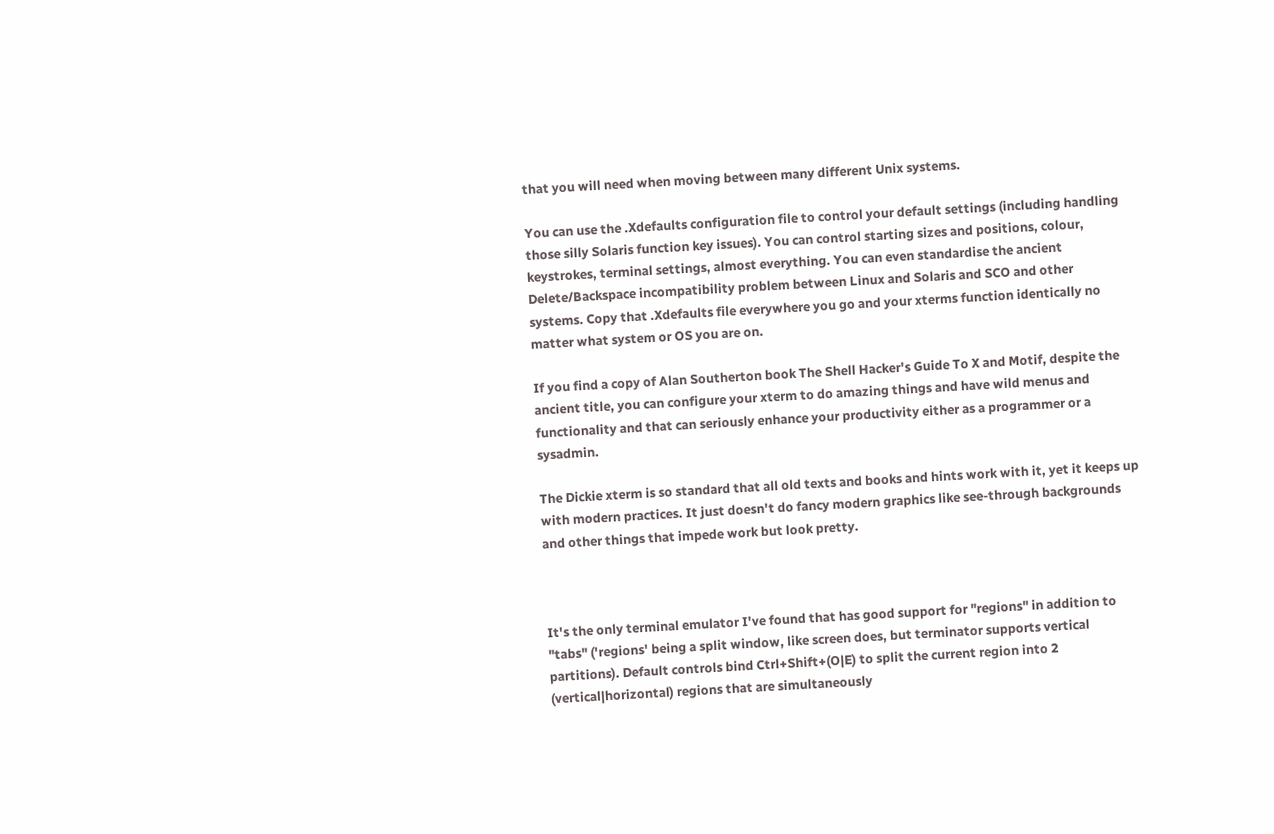that you will need when moving between many different Unix systems.

You can use the .Xdefaults configuration file to control your default settings (including handling those silly Solaris function key issues). You can control starting sizes and positions, colour, keystrokes, terminal settings, almost everything. You can even standardise the ancient Delete/Backspace incompatibility problem between Linux and Solaris and SCO and other systems. Copy that .Xdefaults file everywhere you go and your xterms function identically no matter what system or OS you are on.

If you find a copy of Alan Southerton book The Shell Hacker's Guide To X and Motif, despite the ancient title, you can configure your xterm to do amazing things and have wild menus and functionality and that can seriously enhance your productivity either as a programmer or a sysadmin.

The Dickie xterm is so standard that all old texts and books and hints work with it, yet it keeps up with modern practices. It just doesn't do fancy modern graphics like see-through backgrounds and other things that impede work but look pretty.



It's the only terminal emulator I've found that has good support for "regions" in addition to "tabs" ('regions' being a split window, like screen does, but terminator supports vertical partitions). Default controls bind Ctrl+Shift+(O|E) to split the current region into 2 (vertical|horizontal) regions that are simultaneously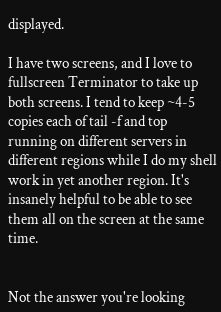displayed.

I have two screens, and I love to fullscreen Terminator to take up both screens. I tend to keep ~4-5 copies each of tail -f and top running on different servers in different regions while I do my shell work in yet another region. It's insanely helpful to be able to see them all on the screen at the same time.


Not the answer you're looking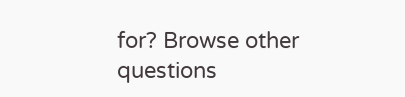for? Browse other questions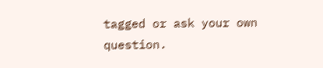tagged or ask your own question.